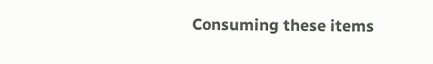Consuming these items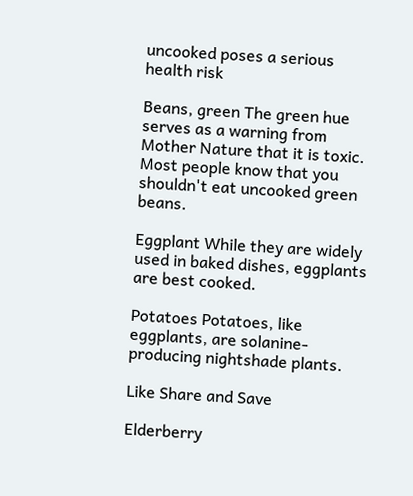uncooked poses a serious health risk

Beans, green The green hue serves as a warning from Mother Nature that it is toxic. Most people know that you shouldn't eat uncooked green beans.

Eggplant While they are widely used in baked dishes, eggplants are best cooked.

Potatoes Potatoes, like eggplants, are solanine-producing nightshade plants.

Like Share and Save

Elderberry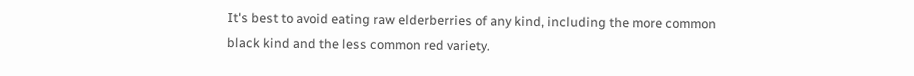It's best to avoid eating raw elderberries of any kind, including the more common black kind and the less common red variety.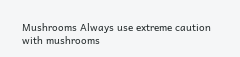Mushrooms Always use extreme caution with mushrooms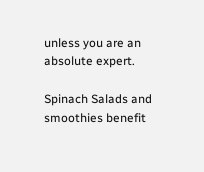unless you are an absolute expert.

Spinach Salads and smoothies benefit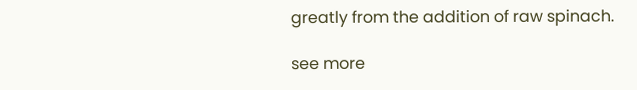greatly from the addition of raw spinach.

see more